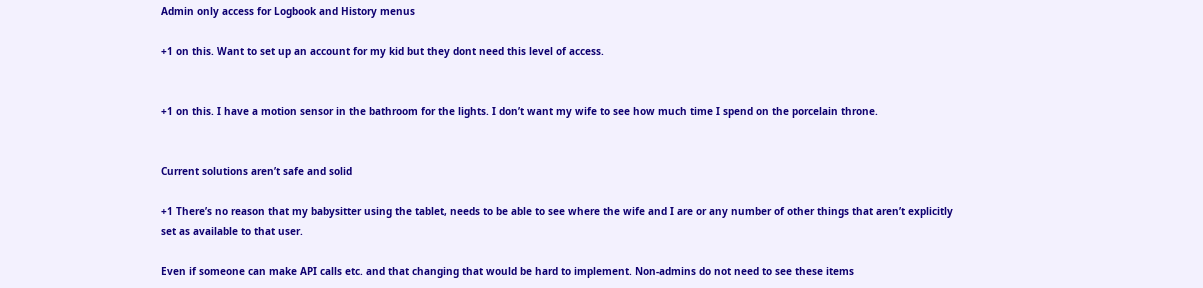Admin only access for Logbook and History menus

+1 on this. Want to set up an account for my kid but they dont need this level of access.


+1 on this. I have a motion sensor in the bathroom for the lights. I don’t want my wife to see how much time I spend on the porcelain throne.


Current solutions aren’t safe and solid

+1 There’s no reason that my babysitter using the tablet, needs to be able to see where the wife and I are or any number of other things that aren’t explicitly set as available to that user.

Even if someone can make API calls etc. and that changing that would be hard to implement. Non-admins do not need to see these items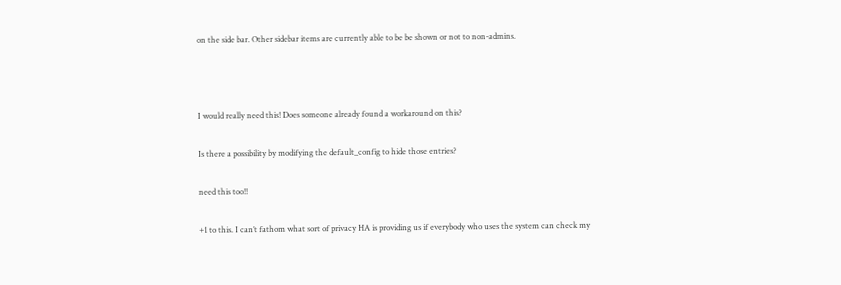on the side bar. Other sidebar items are currently able to be be shown or not to non-admins.



I would really need this! Does someone already found a workaround on this?

Is there a possibility by modifying the default_config to hide those entries?

need this too!!

+1 to this. I can’t fathom what sort of privacy HA is providing us if everybody who uses the system can check my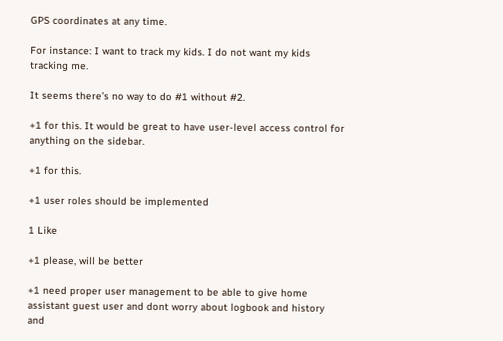GPS coordinates at any time.

For instance: I want to track my kids. I do not want my kids tracking me.

It seems there’s no way to do #1 without #2.

+1 for this. It would be great to have user-level access control for anything on the sidebar.

+1 for this.

+1 user roles should be implemented

1 Like

+1 please, will be better

+1 need proper user management to be able to give home assistant guest user and dont worry about logbook and history and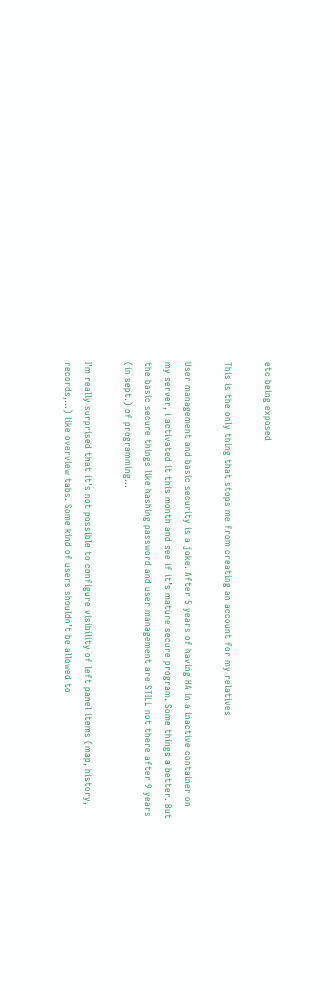etc being exposed

This is the only thing that stops me from creating an account for my relatives

User management and basic security is a joke. After 5 years of having HA in a inactive container on my server, i activated it this month and see if it’s mature secure program. Some things a better. But the basic secure things like hashing password and user management are STILL not there after 9 years (in sept.) of programming…

I’m really surprised that it’s not possible to configure visibility of left panel items (map, history, records,…) like overview tabs. Some kind of users shouldn’t be allowed to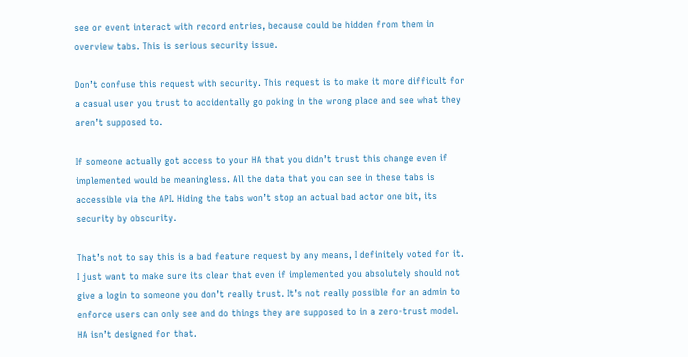see or event interact with record entries, because could be hidden from them in overview tabs. This is serious security issue.

Don’t confuse this request with security. This request is to make it more difficult for a casual user you trust to accidentally go poking in the wrong place and see what they aren’t supposed to.

If someone actually got access to your HA that you didn’t trust this change even if implemented would be meaningless. All the data that you can see in these tabs is accessible via the API. Hiding the tabs won’t stop an actual bad actor one bit, its security by obscurity.

That’s not to say this is a bad feature request by any means, I definitely voted for it. I just want to make sure its clear that even if implemented you absolutely should not give a login to someone you don’t really trust. It’s not really possible for an admin to enforce users can only see and do things they are supposed to in a zero-trust model. HA isn’t designed for that.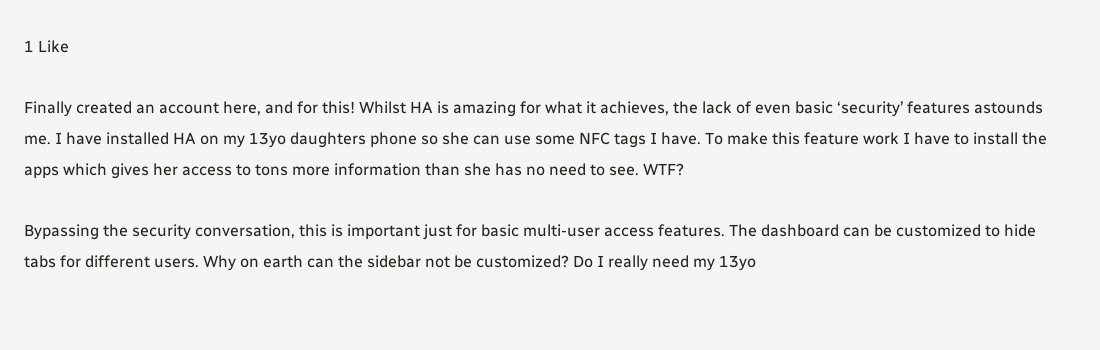1 Like

Finally created an account here, and for this! Whilst HA is amazing for what it achieves, the lack of even basic ‘security’ features astounds me. I have installed HA on my 13yo daughters phone so she can use some NFC tags I have. To make this feature work I have to install the apps which gives her access to tons more information than she has no need to see. WTF?

Bypassing the security conversation, this is important just for basic multi-user access features. The dashboard can be customized to hide tabs for different users. Why on earth can the sidebar not be customized? Do I really need my 13yo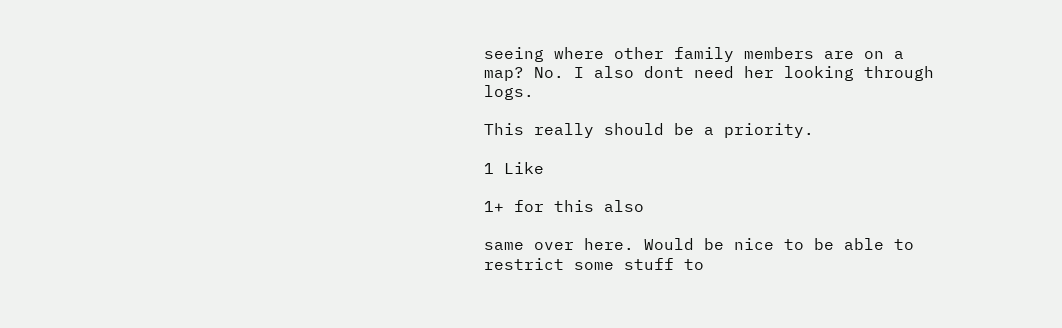seeing where other family members are on a map? No. I also dont need her looking through logs.

This really should be a priority.

1 Like

1+ for this also

same over here. Would be nice to be able to restrict some stuff to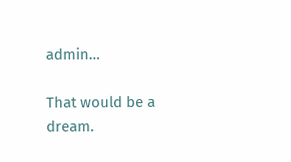admin…

That would be a dream.